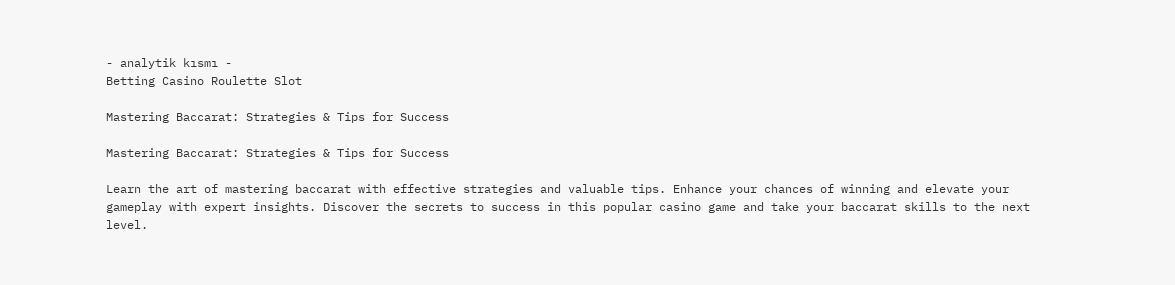- analytik kısmı -
Betting Casino Roulette Slot

Mastering Baccarat: Strategies & Tips for Success

Mastering Baccarat: Strategies & Tips for Success

Learn the art of mastering baccarat with effective strategies and valuable tips. Enhance your chances of winning and elevate your gameplay with expert insights. Discover the secrets to success in this popular casino game and take your baccarat skills to the next level.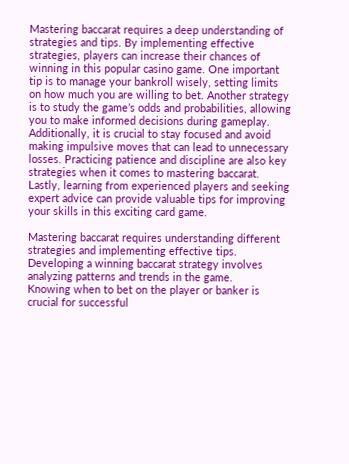Mastering baccarat requires a deep understanding of strategies and tips. By implementing effective strategies, players can increase their chances of winning in this popular casino game. One important tip is to manage your bankroll wisely, setting limits on how much you are willing to bet. Another strategy is to study the game’s odds and probabilities, allowing you to make informed decisions during gameplay. Additionally, it is crucial to stay focused and avoid making impulsive moves that can lead to unnecessary losses. Practicing patience and discipline are also key strategies when it comes to mastering baccarat. Lastly, learning from experienced players and seeking expert advice can provide valuable tips for improving your skills in this exciting card game.

Mastering baccarat requires understanding different strategies and implementing effective tips.
Developing a winning baccarat strategy involves analyzing patterns and trends in the game.
Knowing when to bet on the player or banker is crucial for successful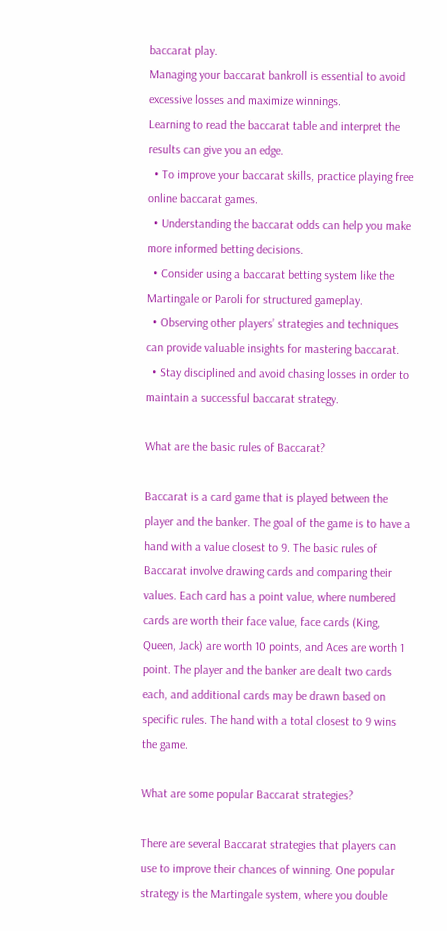baccarat play.
Managing your baccarat bankroll is essential to avoid excessive losses and maximize winnings.
Learning to read the baccarat table and interpret the results can give you an edge.
  • To improve your baccarat skills, practice playing free online baccarat games.
  • Understanding the baccarat odds can help you make more informed betting decisions.
  • Consider using a baccarat betting system like the Martingale or Paroli for structured gameplay.
  • Observing other players’ strategies and techniques can provide valuable insights for mastering baccarat.
  • Stay disciplined and avoid chasing losses in order to maintain a successful baccarat strategy.

What are the basic rules of Baccarat?

Baccarat is a card game that is played between the player and the banker. The goal of the game is to have a hand with a value closest to 9. The basic rules of Baccarat involve drawing cards and comparing their values. Each card has a point value, where numbered cards are worth their face value, face cards (King, Queen, Jack) are worth 10 points, and Aces are worth 1 point. The player and the banker are dealt two cards each, and additional cards may be drawn based on specific rules. The hand with a total closest to 9 wins the game.

What are some popular Baccarat strategies?

There are several Baccarat strategies that players can use to improve their chances of winning. One popular strategy is the Martingale system, where you double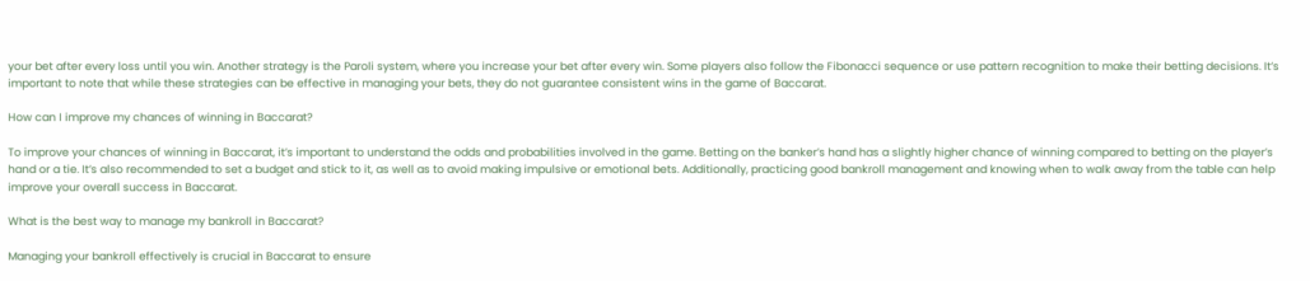your bet after every loss until you win. Another strategy is the Paroli system, where you increase your bet after every win. Some players also follow the Fibonacci sequence or use pattern recognition to make their betting decisions. It’s important to note that while these strategies can be effective in managing your bets, they do not guarantee consistent wins in the game of Baccarat.

How can I improve my chances of winning in Baccarat?

To improve your chances of winning in Baccarat, it’s important to understand the odds and probabilities involved in the game. Betting on the banker’s hand has a slightly higher chance of winning compared to betting on the player’s hand or a tie. It’s also recommended to set a budget and stick to it, as well as to avoid making impulsive or emotional bets. Additionally, practicing good bankroll management and knowing when to walk away from the table can help improve your overall success in Baccarat.

What is the best way to manage my bankroll in Baccarat?

Managing your bankroll effectively is crucial in Baccarat to ensure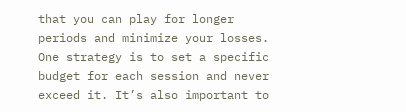that you can play for longer periods and minimize your losses. One strategy is to set a specific budget for each session and never exceed it. It’s also important to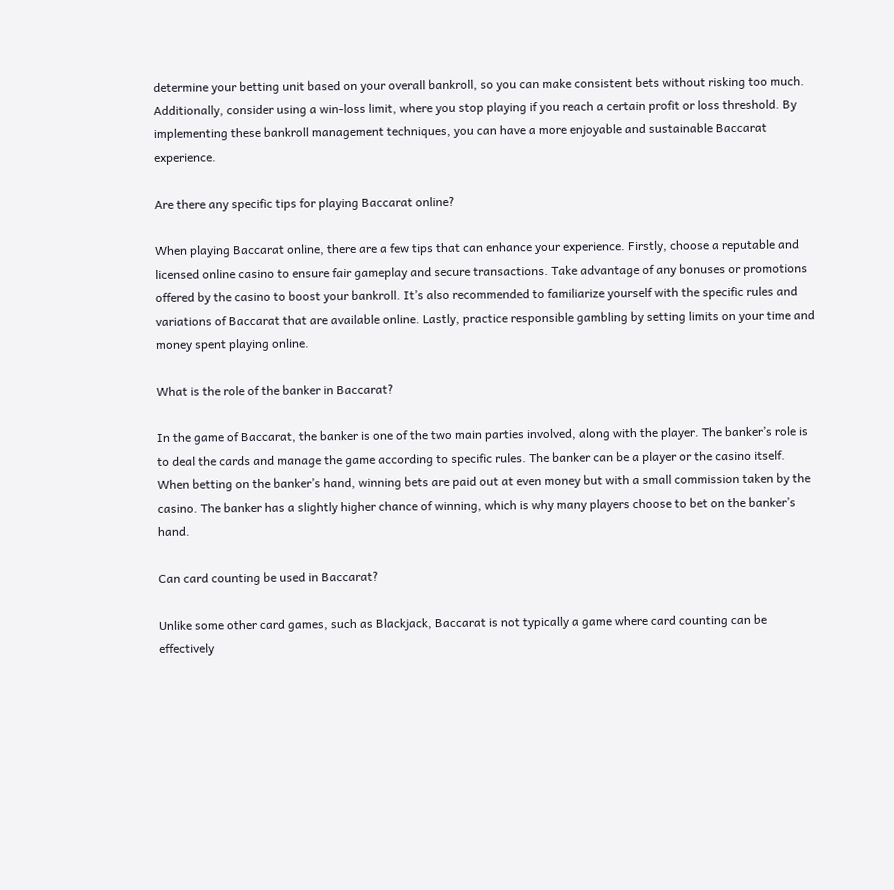determine your betting unit based on your overall bankroll, so you can make consistent bets without risking too much. Additionally, consider using a win-loss limit, where you stop playing if you reach a certain profit or loss threshold. By implementing these bankroll management techniques, you can have a more enjoyable and sustainable Baccarat experience.

Are there any specific tips for playing Baccarat online?

When playing Baccarat online, there are a few tips that can enhance your experience. Firstly, choose a reputable and licensed online casino to ensure fair gameplay and secure transactions. Take advantage of any bonuses or promotions offered by the casino to boost your bankroll. It’s also recommended to familiarize yourself with the specific rules and variations of Baccarat that are available online. Lastly, practice responsible gambling by setting limits on your time and money spent playing online.

What is the role of the banker in Baccarat?

In the game of Baccarat, the banker is one of the two main parties involved, along with the player. The banker’s role is to deal the cards and manage the game according to specific rules. The banker can be a player or the casino itself. When betting on the banker’s hand, winning bets are paid out at even money but with a small commission taken by the casino. The banker has a slightly higher chance of winning, which is why many players choose to bet on the banker’s hand.

Can card counting be used in Baccarat?

Unlike some other card games, such as Blackjack, Baccarat is not typically a game where card counting can be effectively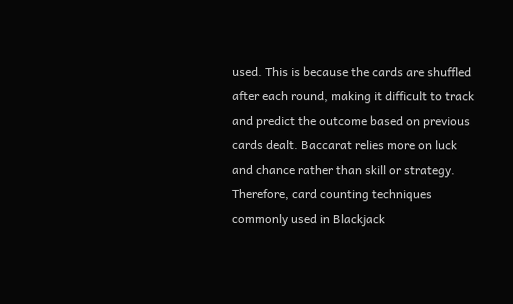used. This is because the cards are shuffled after each round, making it difficult to track and predict the outcome based on previous cards dealt. Baccarat relies more on luck and chance rather than skill or strategy. Therefore, card counting techniques commonly used in Blackjack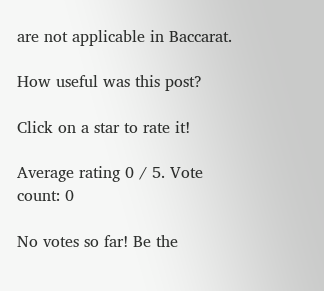are not applicable in Baccarat.

How useful was this post?

Click on a star to rate it!

Average rating 0 / 5. Vote count: 0

No votes so far! Be the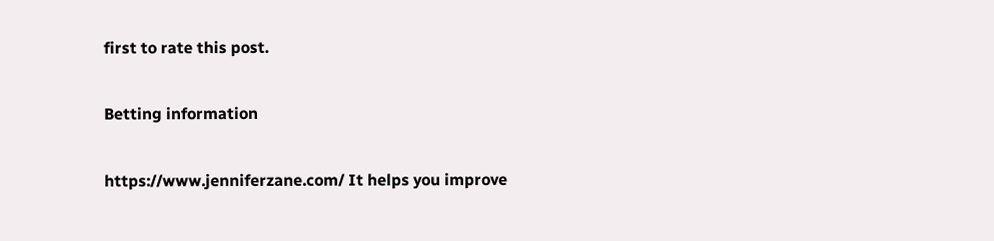first to rate this post.

Betting information

https://www.jenniferzane.com/ It helps you improve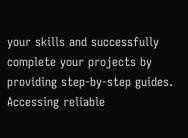your skills and successfully complete your projects by providing step-by-step guides. Accessing reliable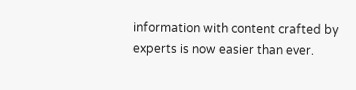information with content crafted by experts is now easier than ever.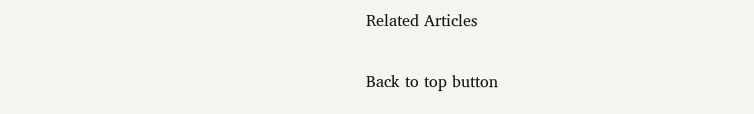Related Articles

Back to top button